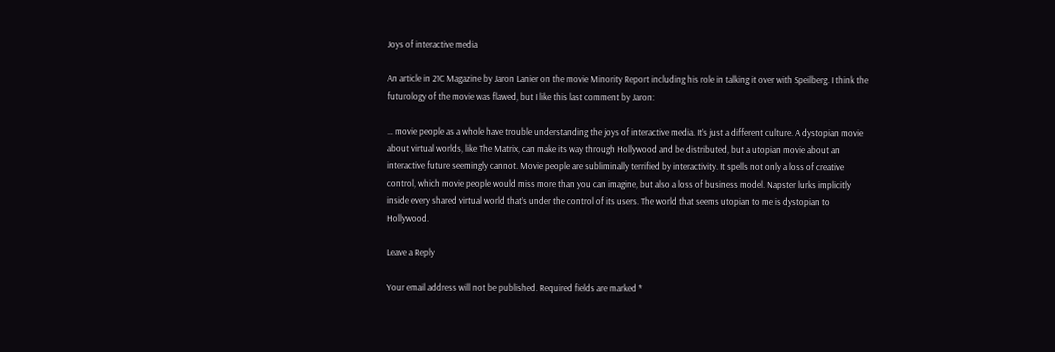Joys of interactive media

An article in 21C Magazine by Jaron Lanier on the movie Minority Report including his role in talking it over with Speilberg. I think the futurology of the movie was flawed, but I like this last comment by Jaron:

… movie people as a whole have trouble understanding the joys of interactive media. It’s just a different culture. A dystopian movie about virtual worlds, like The Matrix, can make its way through Hollywood and be distributed, but a utopian movie about an interactive future seemingly cannot. Movie people are subliminally terrified by interactivity. It spells not only a loss of creative control, which movie people would miss more than you can imagine, but also a loss of business model. Napster lurks implicitly inside every shared virtual world that’s under the control of its users. The world that seems utopian to me is dystopian to Hollywood.

Leave a Reply

Your email address will not be published. Required fields are marked *